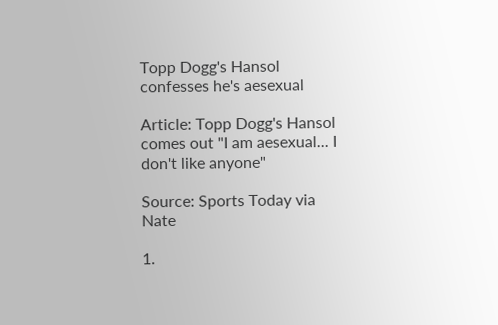Topp Dogg's Hansol confesses he's aesexual

Article: Topp Dogg's Hansol comes out "I am aesexual... I don't like anyone"

Source: Sports Today via Nate

1.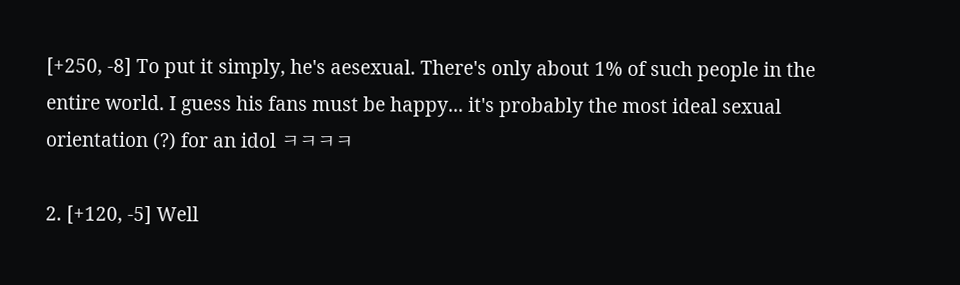[+250, -8] To put it simply, he's aesexual. There's only about 1% of such people in the entire world. I guess his fans must be happy... it's probably the most ideal sexual orientation (?) for an idol ㅋㅋㅋㅋ

2. [+120, -5] Well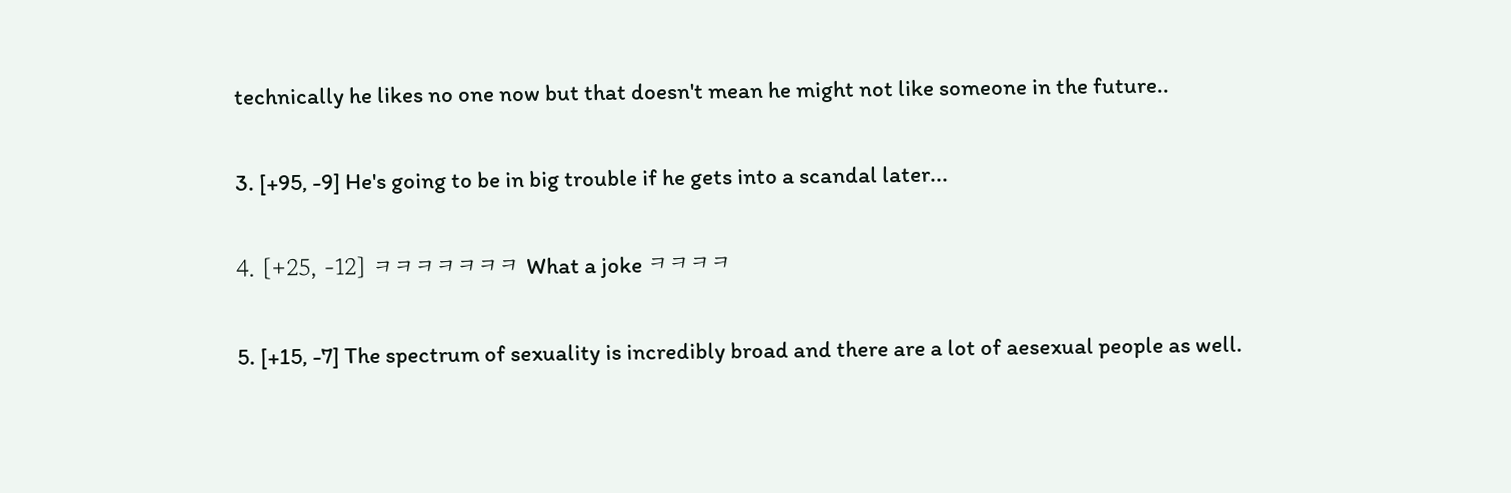technically he likes no one now but that doesn't mean he might not like someone in the future..

3. [+95, -9] He's going to be in big trouble if he gets into a scandal later...

4. [+25, -12] ㅋㅋㅋㅋㅋㅋㅋ What a joke ㅋㅋㅋㅋ

5. [+15, -7] The spectrum of sexuality is incredibly broad and there are a lot of aesexual people as well.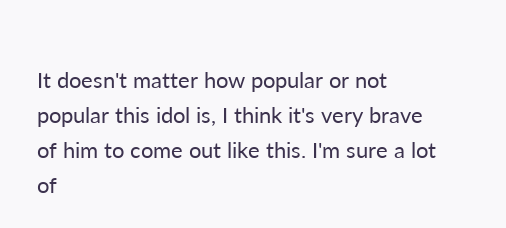It doesn't matter how popular or not popular this idol is, I think it's very brave of him to come out like this. I'm sure a lot of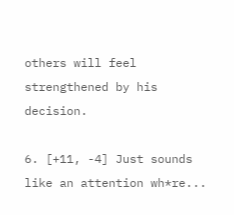others will feel strengthened by his decision.

6. [+11, -4] Just sounds like an attention wh*re...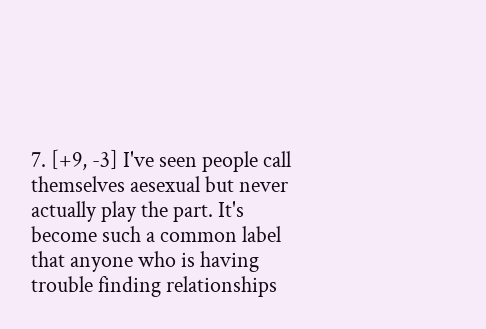7. [+9, -3] I've seen people call themselves aesexual but never actually play the part. It's become such a common label that anyone who is having trouble finding relationships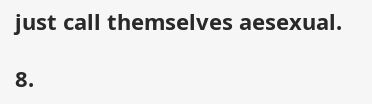just call themselves aesexual.

8.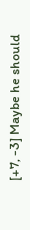[+7, -3] Maybe he should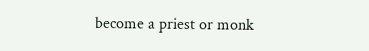become a priest or monk